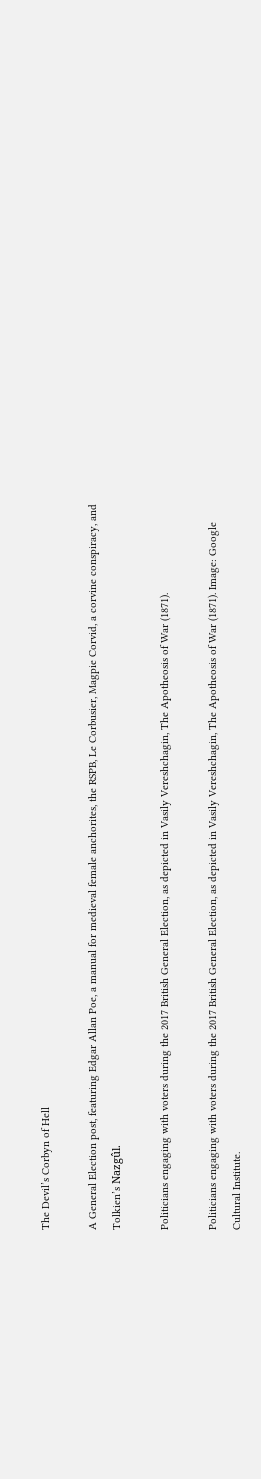The Devil’s Corbyn of Hell

A General Election post, featuring Edgar Allan Poe, a manual for medieval female anchorites, the RSPB, Le Corbusier, Magpie Corvid, a corvine conspiracy, and Tolkien’s Nazgûl.

Politicians engaging with voters during the 2017 British General Election, as depicted in Vasily Vereshchagin, The Apotheosis of War (1871).

Politicians engaging with voters during the 2017 British General Election, as depicted in Vasily Vereshchagin, The Apotheosis of War (1871). Image: Google Cultural Institute.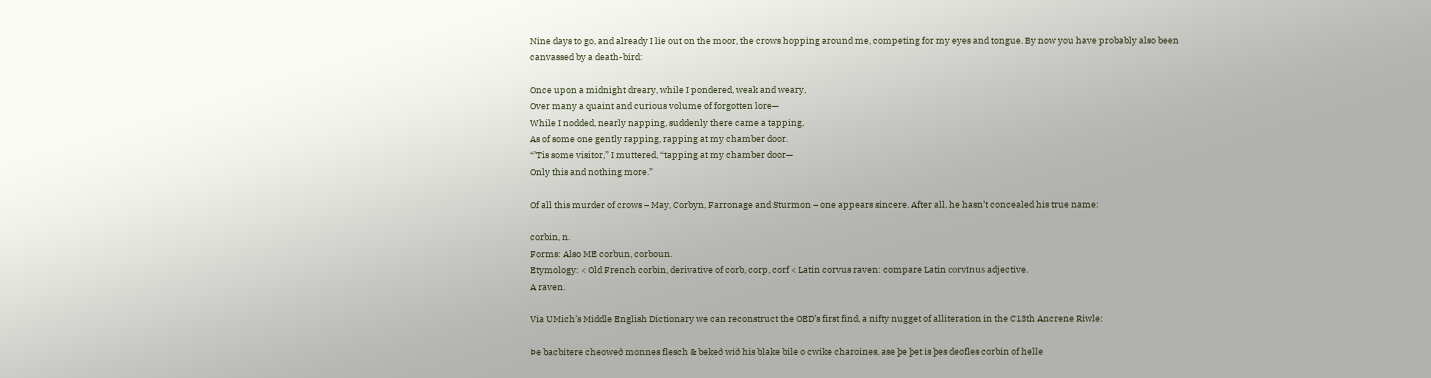Nine days to go, and already I lie out on the moor, the crows hopping around me, competing for my eyes and tongue. By now you have probably also been canvassed by a death-bird:

Once upon a midnight dreary, while I pondered, weak and weary,
Over many a quaint and curious volume of forgotten lore—
While I nodded, nearly napping, suddenly there came a tapping,
As of some one gently rapping, rapping at my chamber door.
“’Tis some visitor,” I muttered, “tapping at my chamber door—
Only this and nothing more.”

Of all this murder of crows – May, Corbyn, Farronage and Sturmon – one appears sincere. After all, he hasn’t concealed his true name:

corbin, n.
Forms: Also ME corbun, corboun.
Etymology: < Old French corbin, derivative of corb, corp, corf < Latin corvus raven: compare Latin corvīnus adjective.
A raven.

Via UMich’s Middle English Dictionary we can reconstruct the OED’s first find, a nifty nugget of alliteration in the C13th Ancrene Riwle:

Þe bacbitere cheoweð monnes flesch & bekeð wið his blake bile o cwike charoines, ase þe þet is þes deofles corbin of helle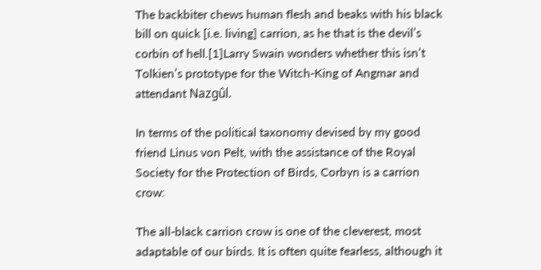The backbiter chews human flesh and beaks with his black bill on quick [i.e. living] carrion, as he that is the devil’s corbin of hell.[1]Larry Swain wonders whether this isn’t Tolkien’s prototype for the Witch-King of Angmar and attendant Nazgûl.

In terms of the political taxonomy devised by my good friend Linus von Pelt, with the assistance of the Royal Society for the Protection of Birds, Corbyn is a carrion crow:

The all-black carrion crow is one of the cleverest, most adaptable of our birds. It is often quite fearless, although it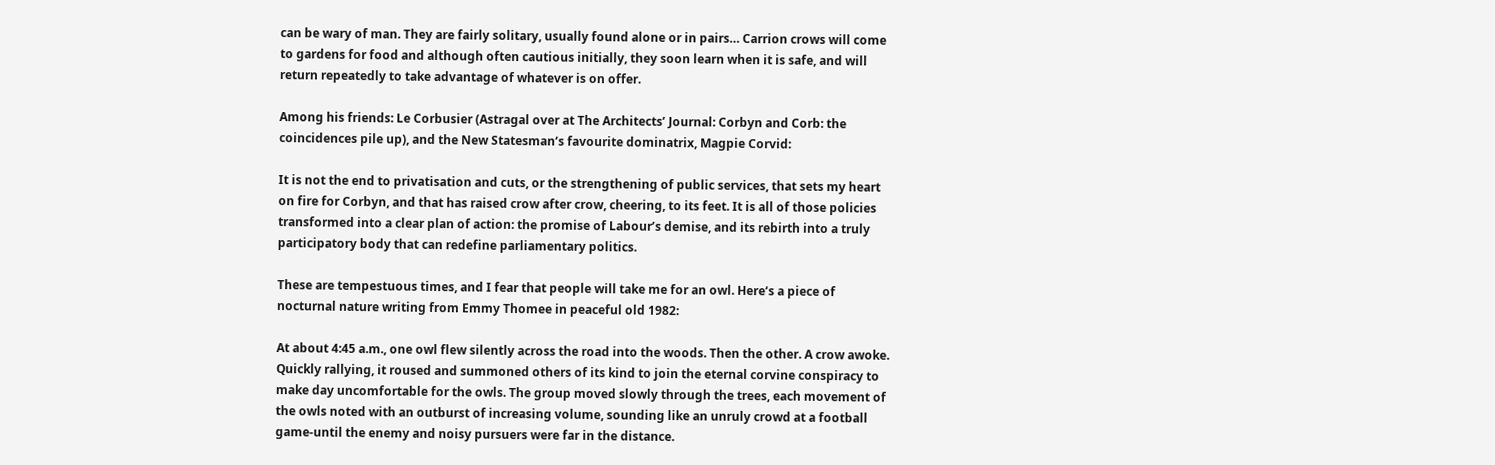can be wary of man. They are fairly solitary, usually found alone or in pairs… Carrion crows will come to gardens for food and although often cautious initially, they soon learn when it is safe, and will return repeatedly to take advantage of whatever is on offer.

Among his friends: Le Corbusier (Astragal over at The Architects’ Journal: Corbyn and Corb: the coincidences pile up), and the New Statesman‘s favourite dominatrix, Magpie Corvid:

It is not the end to privatisation and cuts, or the strengthening of public services, that sets my heart on fire for Corbyn, and that has raised crow after crow, cheering, to its feet. It is all of those policies transformed into a clear plan of action: the promise of Labour’s demise, and its rebirth into a truly participatory body that can redefine parliamentary politics.

These are tempestuous times, and I fear that people will take me for an owl. Here‘s a piece of nocturnal nature writing from Emmy Thomee in peaceful old 1982:

At about 4:45 a.m., one owl flew silently across the road into the woods. Then the other. A crow awoke. Quickly rallying, it roused and summoned others of its kind to join the eternal corvine conspiracy to make day uncomfortable for the owls. The group moved slowly through the trees, each movement of the owls noted with an outburst of increasing volume, sounding like an unruly crowd at a football game-until the enemy and noisy pursuers were far in the distance.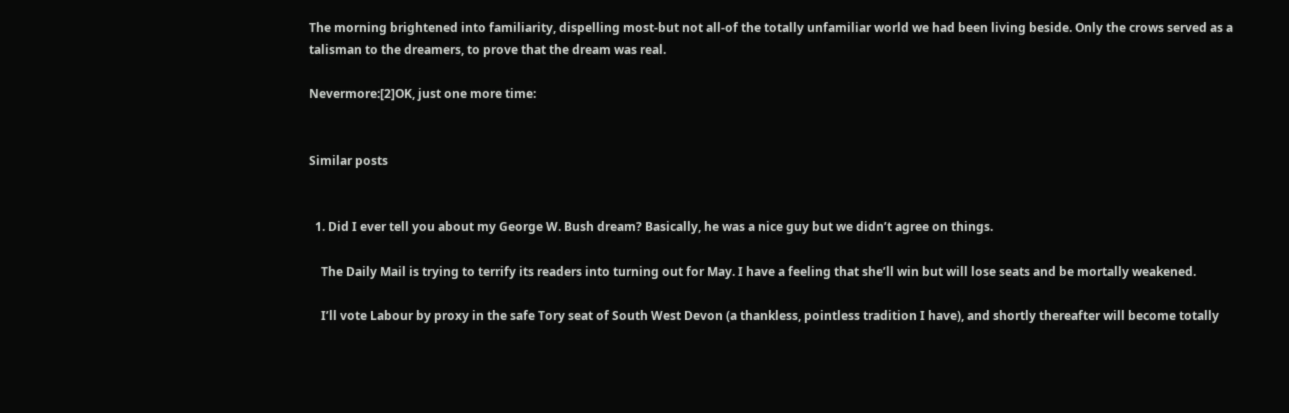The morning brightened into familiarity, dispelling most-but not all-of the totally unfamiliar world we had been living beside. Only the crows served as a talisman to the dreamers, to prove that the dream was real.

Nevermore:[2]OK, just one more time:


Similar posts


  1. Did I ever tell you about my George W. Bush dream? Basically, he was a nice guy but we didn’t agree on things.

    The Daily Mail is trying to terrify its readers into turning out for May. I have a feeling that she’ll win but will lose seats and be mortally weakened.

    I’ll vote Labour by proxy in the safe Tory seat of South West Devon (a thankless, pointless tradition I have), and shortly thereafter will become totally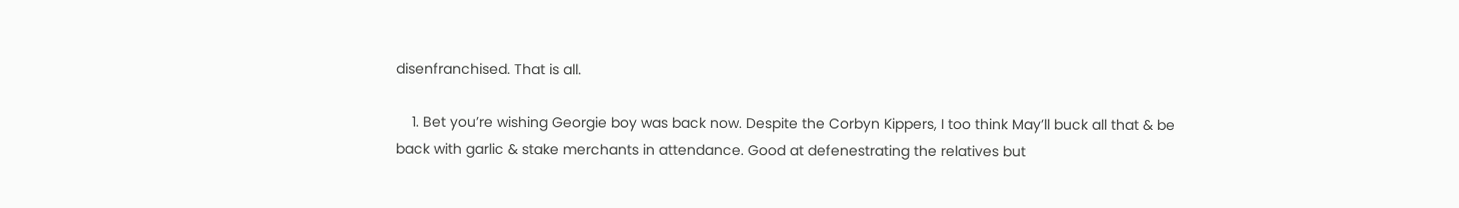disenfranchised. That is all.

    1. Bet you’re wishing Georgie boy was back now. Despite the Corbyn Kippers, I too think May’ll buck all that & be back with garlic & stake merchants in attendance. Good at defenestrating the relatives but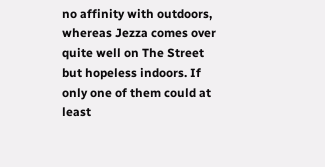no affinity with outdoors, whereas Jezza comes over quite well on The Street but hopeless indoors. If only one of them could at least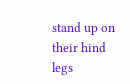stand up on their hind legs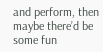and perform, then maybe there’d be some fun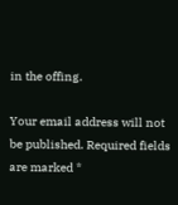in the offing.

Your email address will not be published. Required fields are marked *